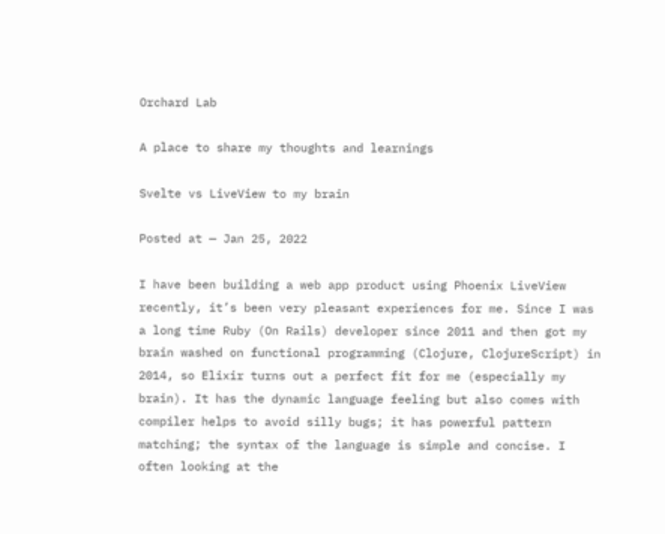Orchard Lab

A place to share my thoughts and learnings

Svelte vs LiveView to my brain

Posted at — Jan 25, 2022

I have been building a web app product using Phoenix LiveView recently, it’s been very pleasant experiences for me. Since I was a long time Ruby (On Rails) developer since 2011 and then got my brain washed on functional programming (Clojure, ClojureScript) in 2014, so Elixir turns out a perfect fit for me (especially my brain). It has the dynamic language feeling but also comes with compiler helps to avoid silly bugs; it has powerful pattern matching; the syntax of the language is simple and concise. I often looking at the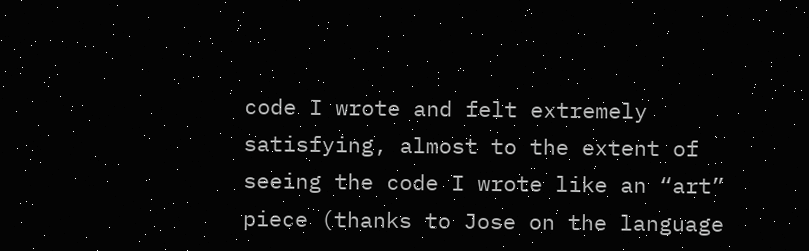code I wrote and felt extremely satisfying, almost to the extent of seeing the code I wrote like an “art” piece (thanks to Jose on the language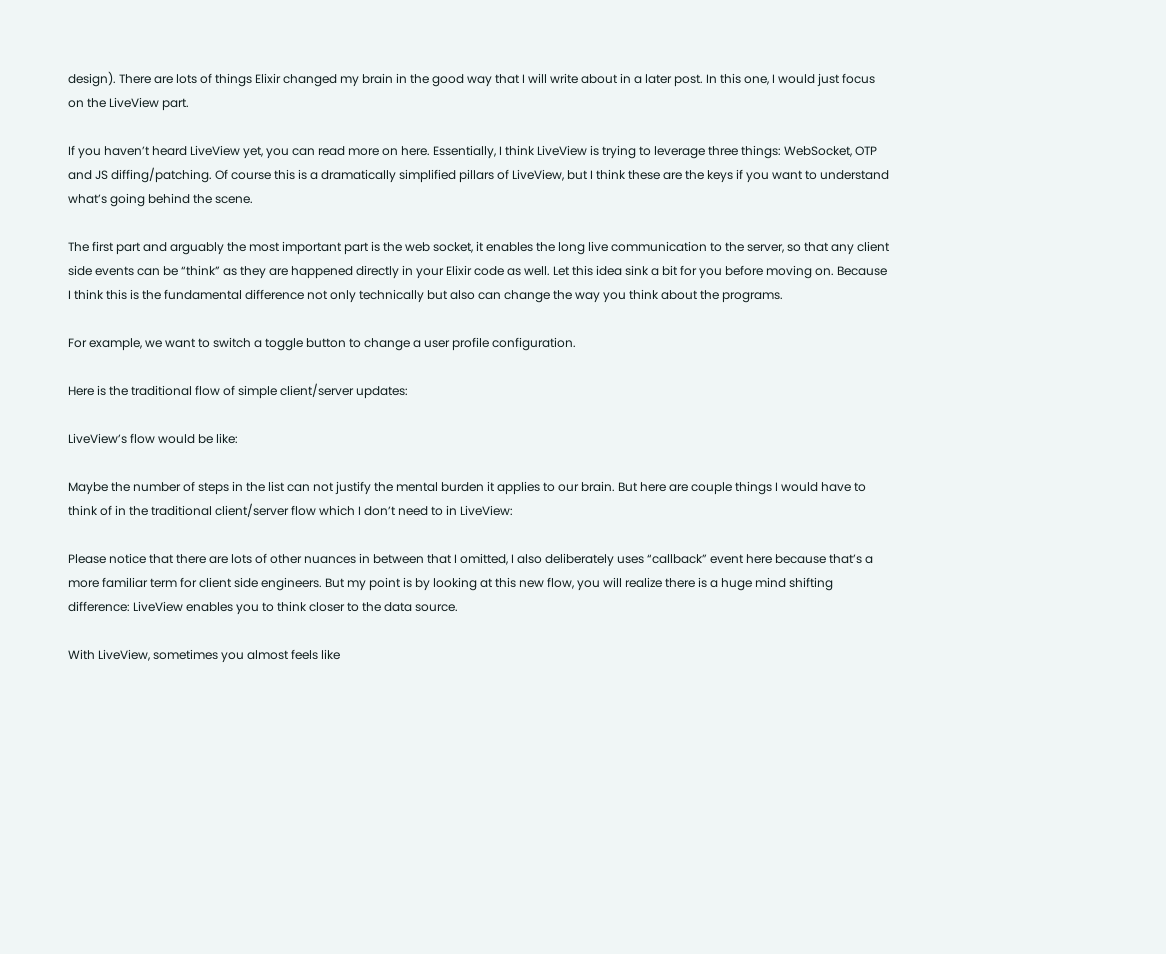design). There are lots of things Elixir changed my brain in the good way that I will write about in a later post. In this one, I would just focus on the LiveView part.

If you haven’t heard LiveView yet, you can read more on here. Essentially, I think LiveView is trying to leverage three things: WebSocket, OTP and JS diffing/patching. Of course this is a dramatically simplified pillars of LiveView, but I think these are the keys if you want to understand what’s going behind the scene.

The first part and arguably the most important part is the web socket, it enables the long live communication to the server, so that any client side events can be “think” as they are happened directly in your Elixir code as well. Let this idea sink a bit for you before moving on. Because I think this is the fundamental difference not only technically but also can change the way you think about the programs.

For example, we want to switch a toggle button to change a user profile configuration.

Here is the traditional flow of simple client/server updates:

LiveView’s flow would be like:

Maybe the number of steps in the list can not justify the mental burden it applies to our brain. But here are couple things I would have to think of in the traditional client/server flow which I don’t need to in LiveView:

Please notice that there are lots of other nuances in between that I omitted, I also deliberately uses “callback” event here because that’s a more familiar term for client side engineers. But my point is by looking at this new flow, you will realize there is a huge mind shifting difference: LiveView enables you to think closer to the data source.

With LiveView, sometimes you almost feels like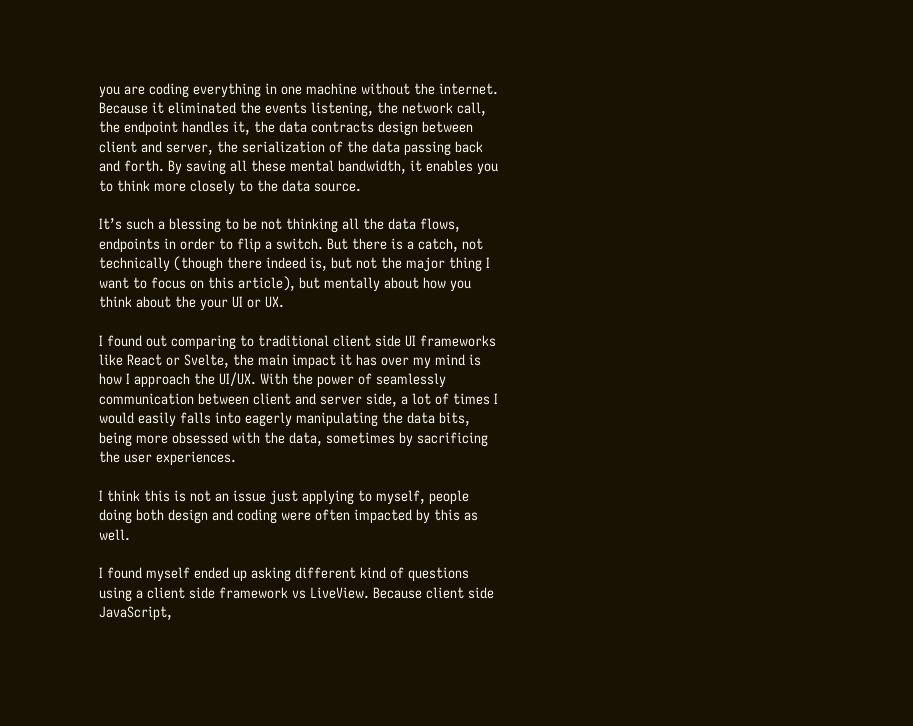you are coding everything in one machine without the internet. Because it eliminated the events listening, the network call, the endpoint handles it, the data contracts design between client and server, the serialization of the data passing back and forth. By saving all these mental bandwidth, it enables you to think more closely to the data source.

It’s such a blessing to be not thinking all the data flows, endpoints in order to flip a switch. But there is a catch, not technically (though there indeed is, but not the major thing I want to focus on this article), but mentally about how you think about the your UI or UX.

I found out comparing to traditional client side UI frameworks like React or Svelte, the main impact it has over my mind is how I approach the UI/UX. With the power of seamlessly communication between client and server side, a lot of times I would easily falls into eagerly manipulating the data bits, being more obsessed with the data, sometimes by sacrificing the user experiences.

I think this is not an issue just applying to myself, people doing both design and coding were often impacted by this as well.

I found myself ended up asking different kind of questions using a client side framework vs LiveView. Because client side JavaScript,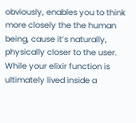obviously, enables you to think more closely the the human being, cause it’s naturally, physically closer to the user. While your elixir function is ultimately lived inside a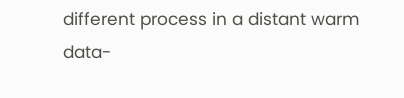different process in a distant warm data-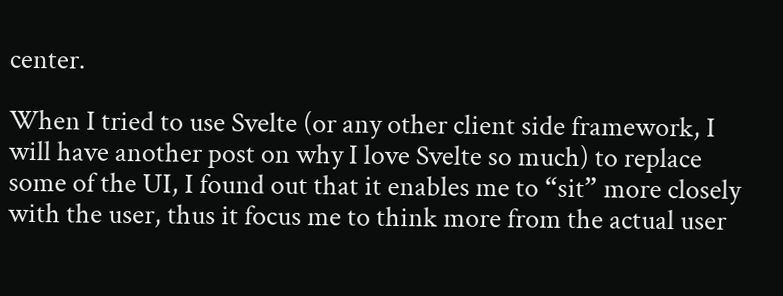center.

When I tried to use Svelte (or any other client side framework, I will have another post on why I love Svelte so much) to replace some of the UI, I found out that it enables me to “sit” more closely with the user, thus it focus me to think more from the actual user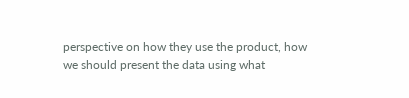perspective on how they use the product, how we should present the data using what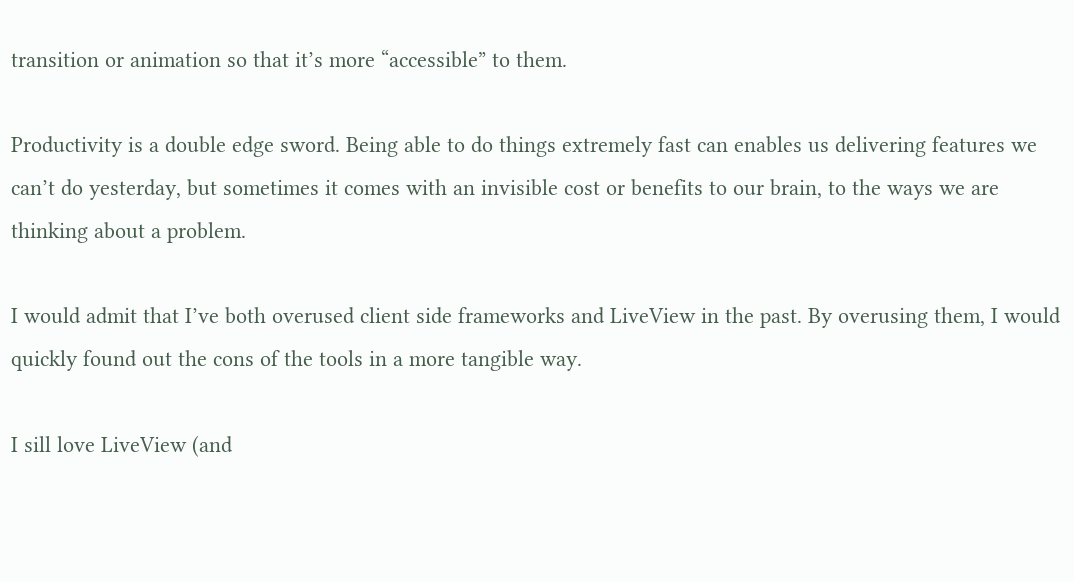transition or animation so that it’s more “accessible” to them.

Productivity is a double edge sword. Being able to do things extremely fast can enables us delivering features we can’t do yesterday, but sometimes it comes with an invisible cost or benefits to our brain, to the ways we are thinking about a problem.

I would admit that I’ve both overused client side frameworks and LiveView in the past. By overusing them, I would quickly found out the cons of the tools in a more tangible way.

I sill love LiveView (and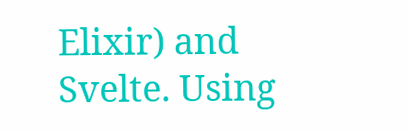Elixir) and Svelte. Using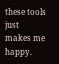these tools just makes me happy.